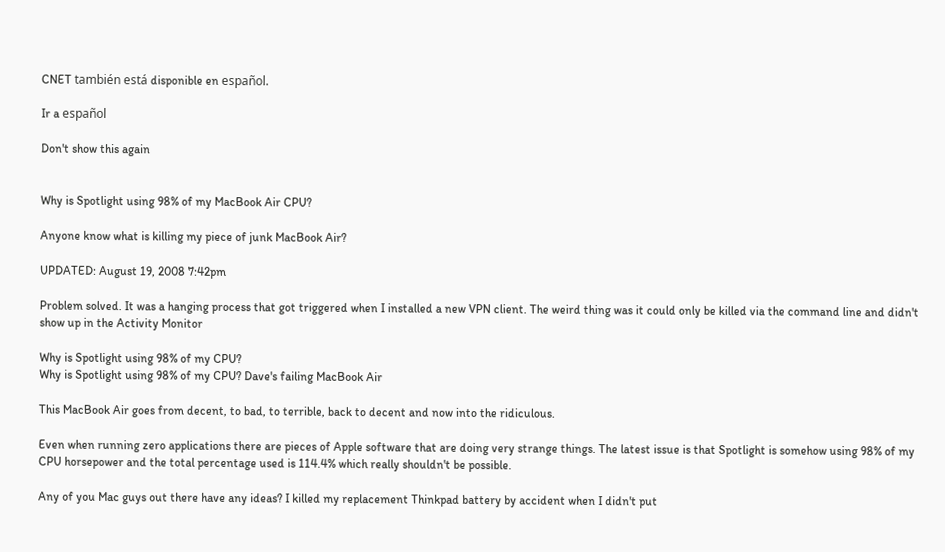CNET también está disponible en español.

Ir a español

Don't show this again


Why is Spotlight using 98% of my MacBook Air CPU?

Anyone know what is killing my piece of junk MacBook Air?

UPDATED: August 19, 2008 7:42pm

Problem solved. It was a hanging process that got triggered when I installed a new VPN client. The weird thing was it could only be killed via the command line and didn't show up in the Activity Monitor

Why is Spotlight using 98% of my CPU?
Why is Spotlight using 98% of my CPU? Dave's failing MacBook Air

This MacBook Air goes from decent, to bad, to terrible, back to decent and now into the ridiculous.

Even when running zero applications there are pieces of Apple software that are doing very strange things. The latest issue is that Spotlight is somehow using 98% of my CPU horsepower and the total percentage used is 114.4% which really shouldn't be possible.

Any of you Mac guys out there have any ideas? I killed my replacement Thinkpad battery by accident when I didn't put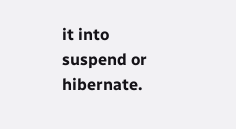it into suspend or hibernate.